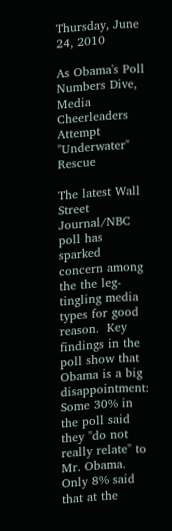Thursday, June 24, 2010

As Obama's Poll Numbers Dive, Media Cheerleaders Attempt "Underwater" Rescue

The latest Wall Street Journal/NBC poll has sparked concern among the the leg-tingling media types for good reason.  Key findings in the poll show that Obama is a big disappointment:
Some 30% in the poll said they "do not really relate'' to Mr. Obama. Only 8% said that at the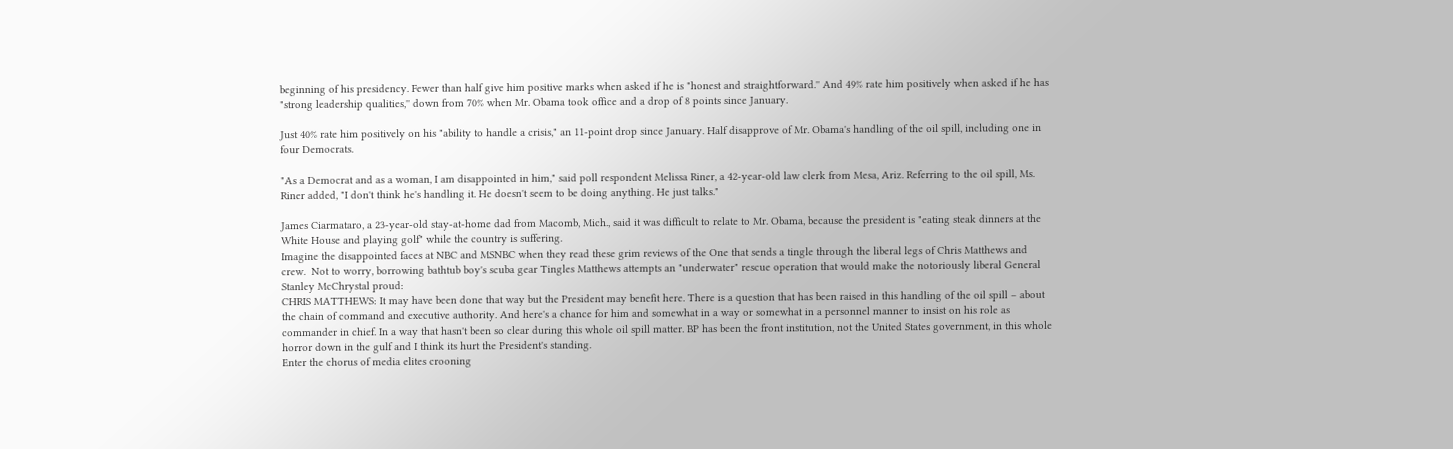beginning of his presidency. Fewer than half give him positive marks when asked if he is "honest and straightforward.'' And 49% rate him positively when asked if he has "strong leadership qualities,'' down from 70% when Mr. Obama took office and a drop of 8 points since January.

Just 40% rate him positively on his "ability to handle a crisis," an 11-point drop since January. Half disapprove of Mr. Obama's handling of the oil spill, including one in four Democrats.

"As a Democrat and as a woman, I am disappointed in him," said poll respondent Melissa Riner, a 42-year-old law clerk from Mesa, Ariz. Referring to the oil spill, Ms. Riner added, "I don't think he's handling it. He doesn't seem to be doing anything. He just talks."

James Ciarmataro, a 23-year-old stay-at-home dad from Macomb, Mich., said it was difficult to relate to Mr. Obama, because the president is "eating steak dinners at the White House and playing golf" while the country is suffering.
Imagine the disappointed faces at NBC and MSNBC when they read these grim reviews of the One that sends a tingle through the liberal legs of Chris Matthews and crew.  Not to worry, borrowing bathtub boy's scuba gear Tingles Matthews attempts an "underwater" rescue operation that would make the notoriously liberal General Stanley McChrystal proud:
CHRIS MATTHEWS: It may have been done that way but the President may benefit here. There is a question that has been raised in this handling of the oil spill – about the chain of command and executive authority. And here's a chance for him and somewhat in a way or somewhat in a personnel manner to insist on his role as commander in chief. In a way that hasn't been so clear during this whole oil spill matter. BP has been the front institution, not the United States government, in this whole horror down in the gulf and I think its hurt the President's standing.
Enter the chorus of media elites crooning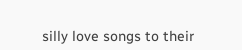silly love songs to their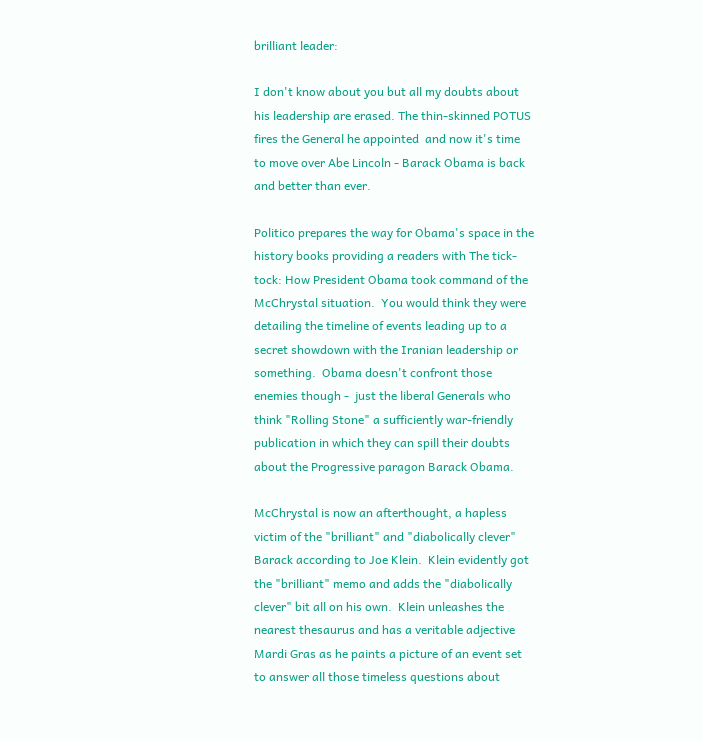brilliant leader:

I don't know about you but all my doubts about his leadership are erased. The thin-skinned POTUS fires the General he appointed  and now it's time to move over Abe Lincoln - Barack Obama is back and better than ever.

Politico prepares the way for Obama's space in the history books providing a readers with The tick-tock: How President Obama took command of the McChrystal situation.  You would think they were detailing the timeline of events leading up to a secret showdown with the Iranian leadership or something.  Obama doesn't confront those enemies though -  just the liberal Generals who think "Rolling Stone" a sufficiently war-friendly publication in which they can spill their doubts about the Progressive paragon Barack Obama.

McChrystal is now an afterthought, a hapless victim of the "brilliant" and "diabolically clever" Barack according to Joe Klein.  Klein evidently got the "brilliant" memo and adds the "diabolically clever" bit all on his own.  Klein unleashes the nearest thesaurus and has a veritable adjective Mardi Gras as he paints a picture of an event set to answer all those timeless questions about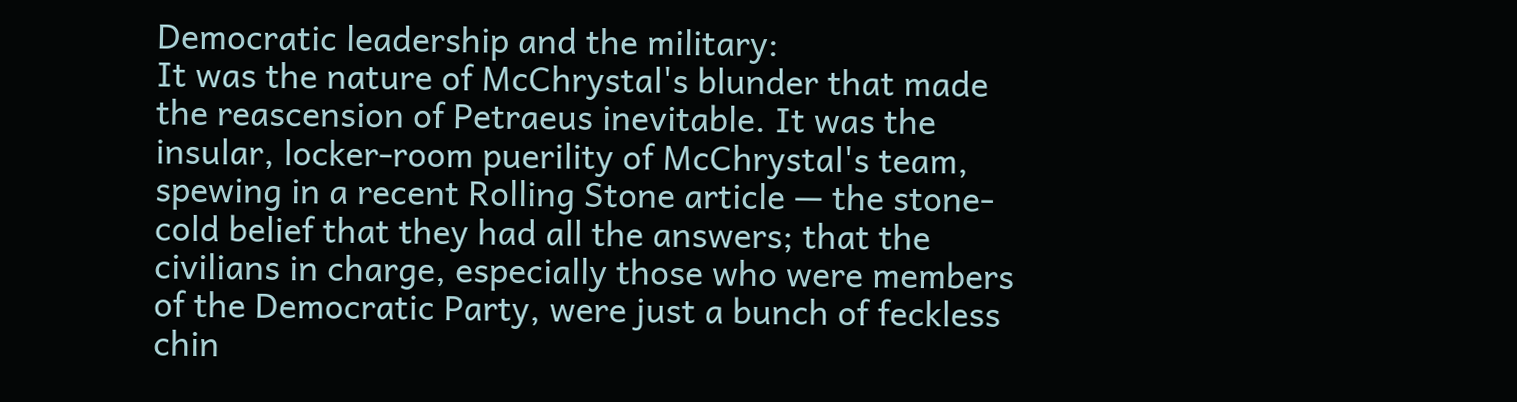Democratic leadership and the military:
It was the nature of McChrystal's blunder that made the reascension of Petraeus inevitable. It was the insular, locker-room puerility of McChrystal's team, spewing in a recent Rolling Stone article — the stone-cold belief that they had all the answers; that the civilians in charge, especially those who were members of the Democratic Party, were just a bunch of feckless chin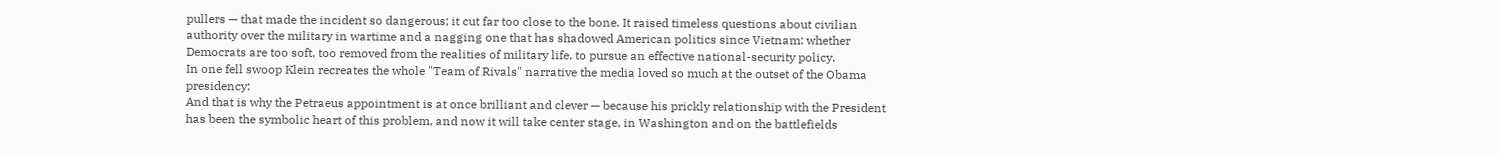pullers — that made the incident so dangerous; it cut far too close to the bone. It raised timeless questions about civilian authority over the military in wartime and a nagging one that has shadowed American politics since Vietnam: whether Democrats are too soft, too removed from the realities of military life, to pursue an effective national-security policy.
In one fell swoop Klein recreates the whole "Team of Rivals" narrative the media loved so much at the outset of the Obama presidency:
And that is why the Petraeus appointment is at once brilliant and clever — because his prickly relationship with the President has been the symbolic heart of this problem, and now it will take center stage, in Washington and on the battlefields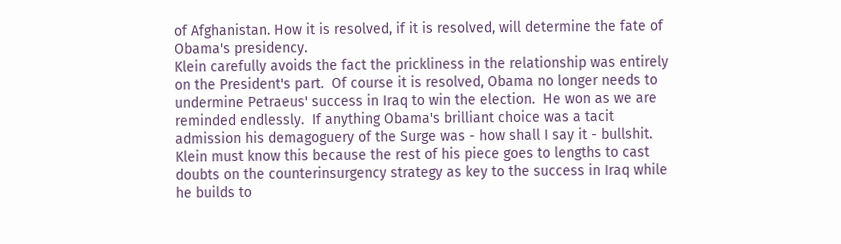of Afghanistan. How it is resolved, if it is resolved, will determine the fate of Obama's presidency.
Klein carefully avoids the fact the prickliness in the relationship was entirely on the President's part.  Of course it is resolved, Obama no longer needs to undermine Petraeus' success in Iraq to win the election.  He won as we are reminded endlessly.  If anything Obama's brilliant choice was a tacit admission his demagoguery of the Surge was - how shall I say it - bullshit.  Klein must know this because the rest of his piece goes to lengths to cast doubts on the counterinsurgency strategy as key to the success in Iraq while he builds to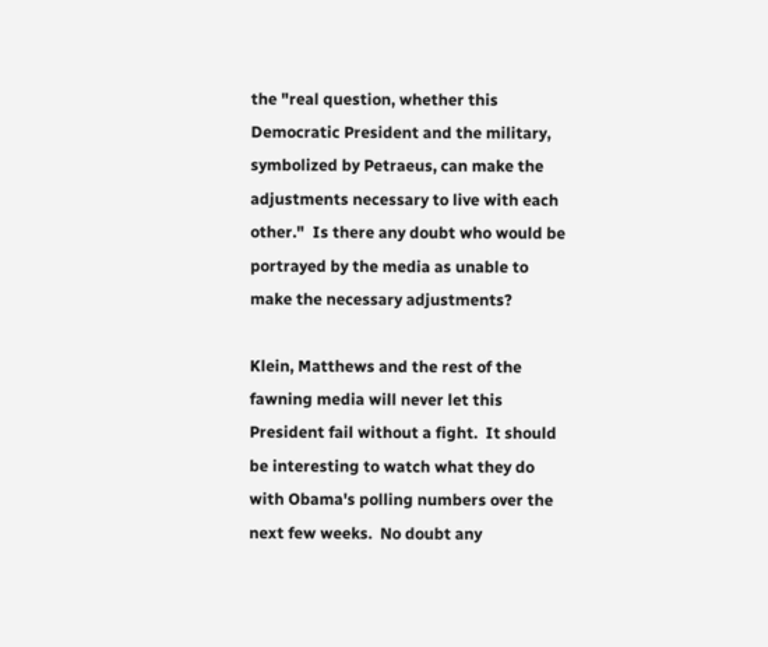the "real question, whether this Democratic President and the military, symbolized by Petraeus, can make the adjustments necessary to live with each other."  Is there any doubt who would be portrayed by the media as unable to make the necessary adjustments?

Klein, Matthews and the rest of the fawning media will never let this President fail without a fight.  It should be interesting to watch what they do with Obama's polling numbers over the next few weeks.  No doubt any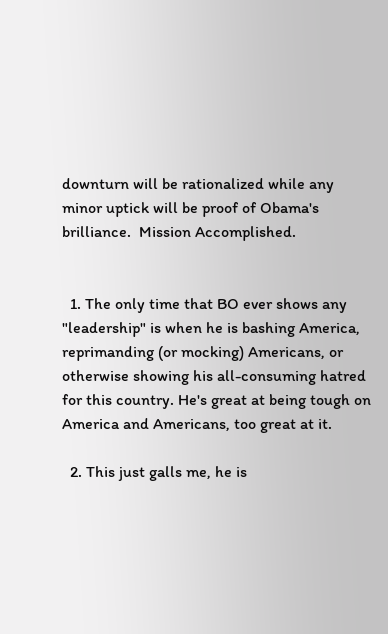downturn will be rationalized while any minor uptick will be proof of Obama's brilliance.  Mission Accomplished.


  1. The only time that BO ever shows any "leadership" is when he is bashing America, reprimanding (or mocking) Americans, or otherwise showing his all-consuming hatred for this country. He's great at being tough on America and Americans, too great at it.

  2. This just galls me, he is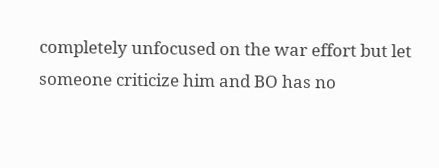completely unfocused on the war effort but let someone criticize him and BO has no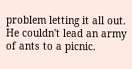problem letting it all out. He couldn't lead an army of ants to a picnic.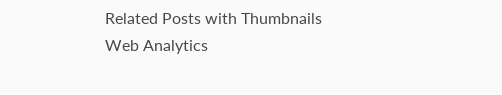Related Posts with Thumbnails
Web Analytics